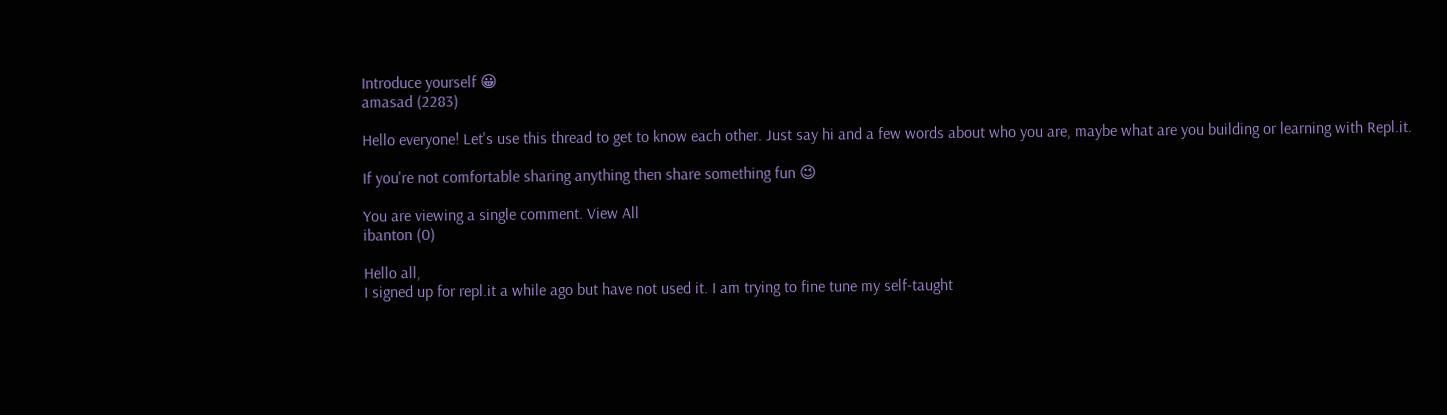Introduce yourself 😀
amasad (2283)

Hello everyone! Let's use this thread to get to know each other. Just say hi and a few words about who you are, maybe what are you building or learning with Repl.it.

If you're not comfortable sharing anything then share something fun 😉

You are viewing a single comment. View All
ibanton (0)

Hello all,
I signed up for repl.it a while ago but have not used it. I am trying to fine tune my self-taught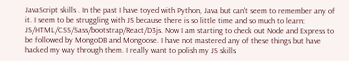JavaScript skills . In the past I have toyed with Python, Java but can't seem to remember any of it. I seem to be struggling with JS because there is so little time and so much to learn: JS/HTML/CSS/Sass/bootstrap/React/D3js. Now I am starting to check out Node and Express to be followed by MongoDB and Mongoose. I have not mastered any of these things but have hacked my way through them. I really want to polish my JS skills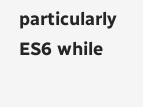particularly ES6 while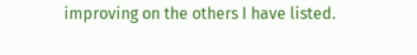improving on the others I have listed.